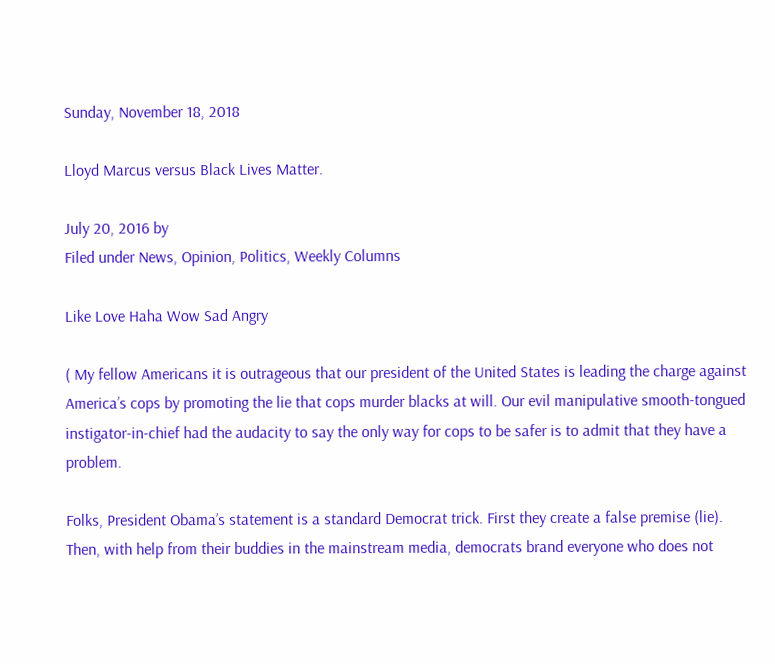Sunday, November 18, 2018

Lloyd Marcus versus Black Lives Matter.

July 20, 2016 by
Filed under News, Opinion, Politics, Weekly Columns

Like Love Haha Wow Sad Angry

( My fellow Americans it is outrageous that our president of the United States is leading the charge against America’s cops by promoting the lie that cops murder blacks at will. Our evil manipulative smooth-tongued instigator-in-chief had the audacity to say the only way for cops to be safer is to admit that they have a problem.

Folks, President Obama’s statement is a standard Democrat trick. First they create a false premise (lie). Then, with help from their buddies in the mainstream media, democrats brand everyone who does not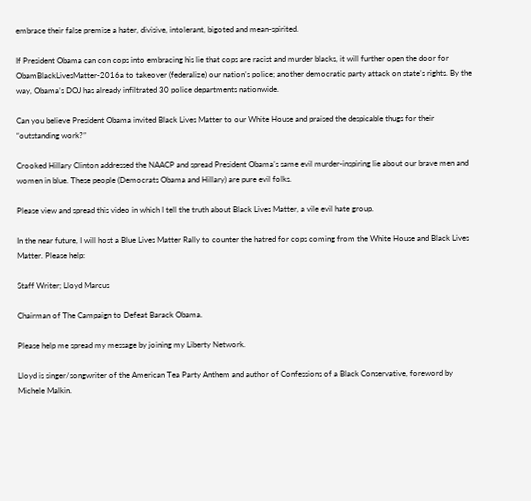embrace their false premise a hater, divisive, intolerant, bigoted and mean-spirited.

If President Obama can con cops into embracing his lie that cops are racist and murder blacks, it will further open the door for ObamBlackLivesMatter-2016a to takeover (federalize) our nation’s police; another democratic party attack on state’s rights. By the way, Obama’s DOJ has already infiltrated 30 police departments nationwide.

Can you believe President Obama invited Black Lives Matter to our White House and praised the despicable thugs for their “outstanding work?”

Crooked Hillary Clinton addressed the NAACP and spread President Obama’s same evil murder-inspiring lie about our brave men and women in blue. These people (Democrats Obama and Hillary) are pure evil folks.

Please view and spread this video in which I tell the truth about Black Lives Matter, a vile evil hate group.

In the near future, I will host a Blue Lives Matter Rally to counter the hatred for cops coming from the White House and Black Lives Matter. Please help:

Staff Writer; Lloyd Marcus

Chairman of The Campaign to Defeat Barack Obama.

Please help me spread my message by joining my Liberty Network.

Lloyd is singer/songwriter of the American Tea Party Anthem and author of Confessions of a Black Conservative, foreword by Michele Malkin.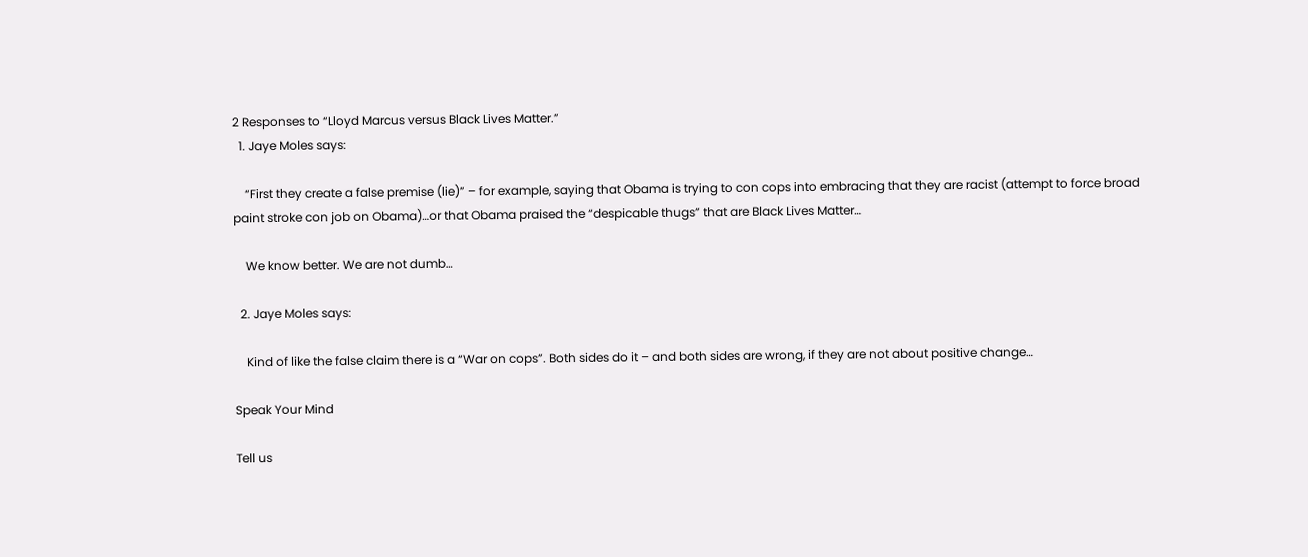2 Responses to “Lloyd Marcus versus Black Lives Matter.”
  1. Jaye Moles says:

    “First they create a false premise (lie)” – for example, saying that Obama is trying to con cops into embracing that they are racist (attempt to force broad paint stroke con job on Obama)…or that Obama praised the “despicable thugs” that are Black Lives Matter…

    We know better. We are not dumb…

  2. Jaye Moles says:

    Kind of like the false claim there is a “War on cops”. Both sides do it – and both sides are wrong, if they are not about positive change…

Speak Your Mind

Tell us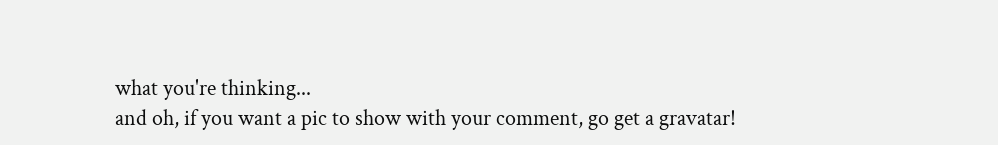what you're thinking...
and oh, if you want a pic to show with your comment, go get a gravatar!